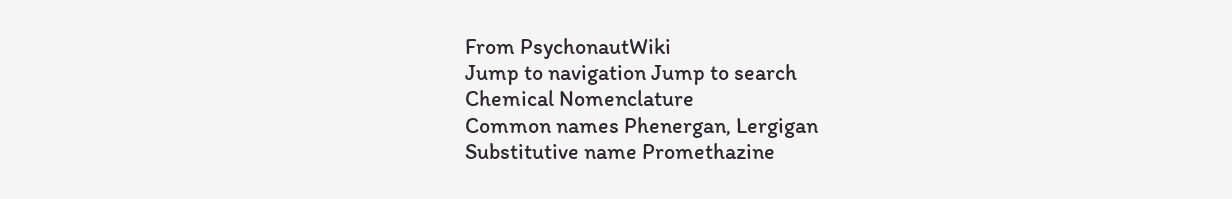From PsychonautWiki
Jump to navigation Jump to search
Chemical Nomenclature
Common names Phenergan, Lergigan
Substitutive name Promethazine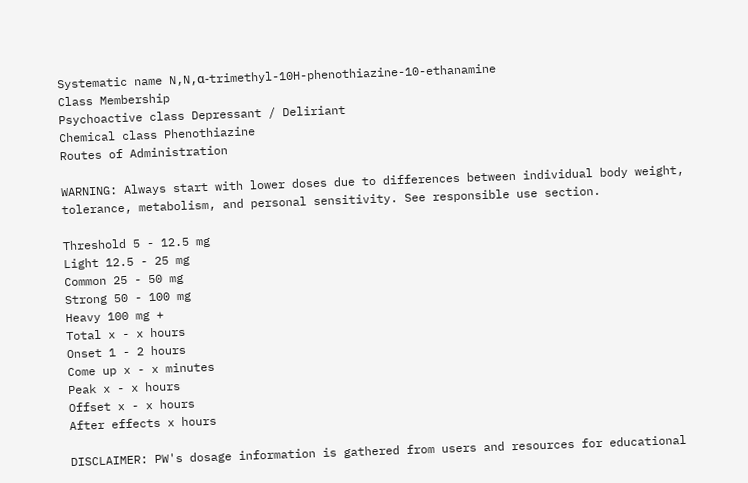Systematic name N,N,α-trimethyl-10H-phenothiazine-10-ethanamine
Class Membership
Psychoactive class Depressant / Deliriant
Chemical class Phenothiazine
Routes of Administration

WARNING: Always start with lower doses due to differences between individual body weight, tolerance, metabolism, and personal sensitivity. See responsible use section.

Threshold 5 - 12.5 mg
Light 12.5 - 25 mg
Common 25 - 50 mg
Strong 50 - 100 mg
Heavy 100 mg +
Total x - x hours
Onset 1 - 2 hours
Come up x - x minutes
Peak x - x hours
Offset x - x hours
After effects x hours

DISCLAIMER: PW's dosage information is gathered from users and resources for educational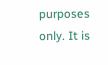purposes only. It is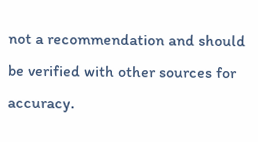not a recommendation and should be verified with other sources for accuracy.